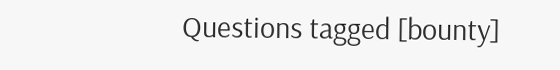Questions tagged [bounty]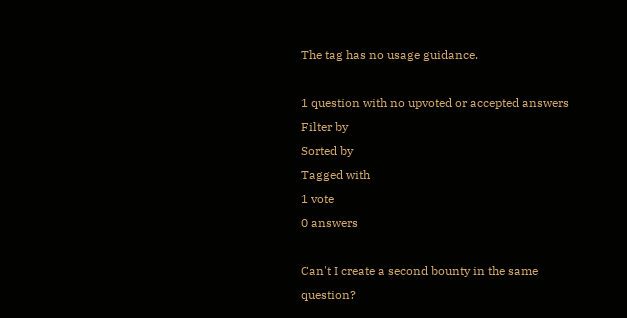The tag has no usage guidance.

1 question with no upvoted or accepted answers
Filter by
Sorted by
Tagged with
1 vote
0 answers

Can't I create a second bounty in the same question?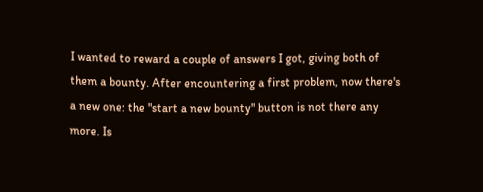I wanted to reward a couple of answers I got, giving both of them a bounty. After encountering a first problem, now there's a new one: the "start a new bounty" button is not there any more. Is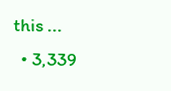this ...
  • 3,339